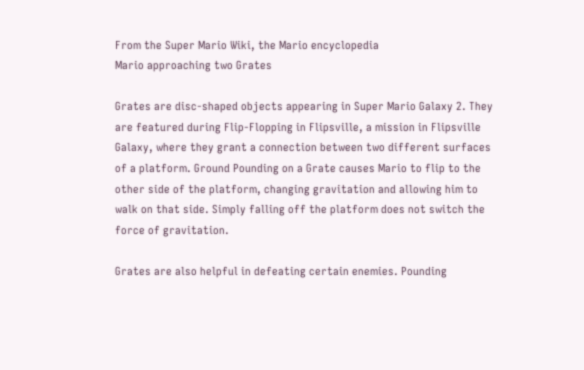From the Super Mario Wiki, the Mario encyclopedia
Mario approaching two Grates

Grates are disc-shaped objects appearing in Super Mario Galaxy 2. They are featured during Flip-Flopping in Flipsville, a mission in Flipsville Galaxy, where they grant a connection between two different surfaces of a platform. Ground Pounding on a Grate causes Mario to flip to the other side of the platform, changing gravitation and allowing him to walk on that side. Simply falling off the platform does not switch the force of gravitation.

Grates are also helpful in defeating certain enemies. Pounding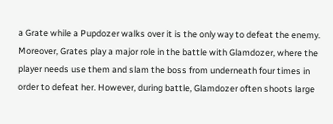a Grate while a Pupdozer walks over it is the only way to defeat the enemy. Moreover, Grates play a major role in the battle with Glamdozer, where the player needs use them and slam the boss from underneath four times in order to defeat her. However, during battle, Glamdozer often shoots large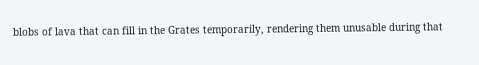blobs of lava that can fill in the Grates temporarily, rendering them unusable during that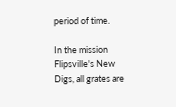period of time.

In the mission Flipsville's New Digs, all grates are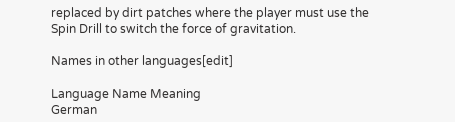replaced by dirt patches where the player must use the Spin Drill to switch the force of gravitation.

Names in other languages[edit]

Language Name Meaning
German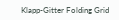Klapp-Gitter Folding Grid